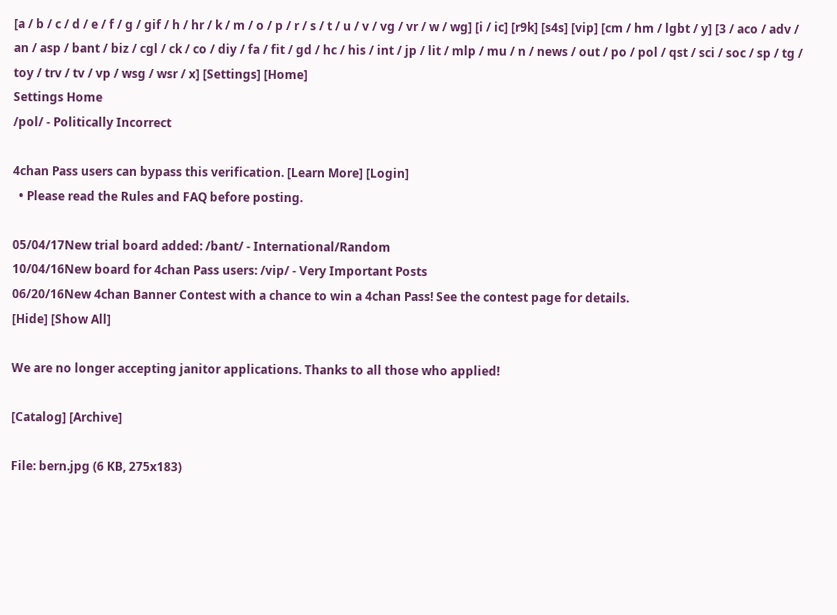[a / b / c / d / e / f / g / gif / h / hr / k / m / o / p / r / s / t / u / v / vg / vr / w / wg] [i / ic] [r9k] [s4s] [vip] [cm / hm / lgbt / y] [3 / aco / adv / an / asp / bant / biz / cgl / ck / co / diy / fa / fit / gd / hc / his / int / jp / lit / mlp / mu / n / news / out / po / pol / qst / sci / soc / sp / tg / toy / trv / tv / vp / wsg / wsr / x] [Settings] [Home]
Settings Home
/pol/ - Politically Incorrect

4chan Pass users can bypass this verification. [Learn More] [Login]
  • Please read the Rules and FAQ before posting.

05/04/17New trial board added: /bant/ - International/Random
10/04/16New board for 4chan Pass users: /vip/ - Very Important Posts
06/20/16New 4chan Banner Contest with a chance to win a 4chan Pass! See the contest page for details.
[Hide] [Show All]

We are no longer accepting janitor applications. Thanks to all those who applied!

[Catalog] [Archive]

File: bern.jpg (6 KB, 275x183)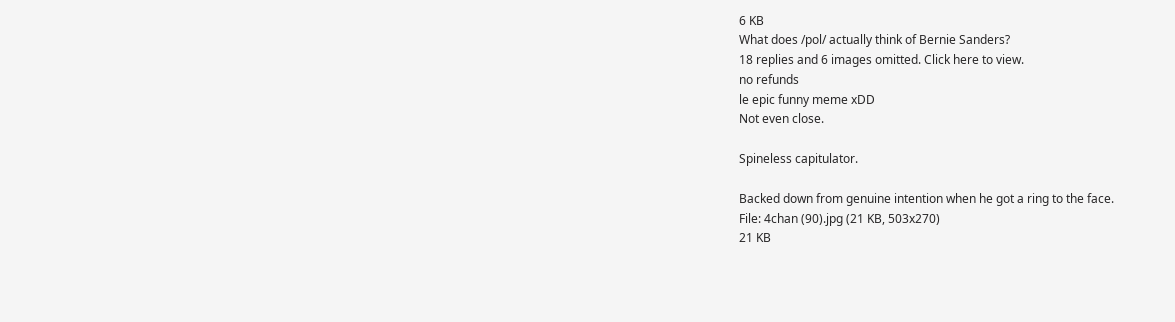6 KB
What does /pol/ actually think of Bernie Sanders?
18 replies and 6 images omitted. Click here to view.
no refunds
le epic funny meme xDD
Not even close.

Spineless capitulator.

Backed down from genuine intention when he got a ring to the face.
File: 4chan (90).jpg (21 KB, 503x270)
21 KB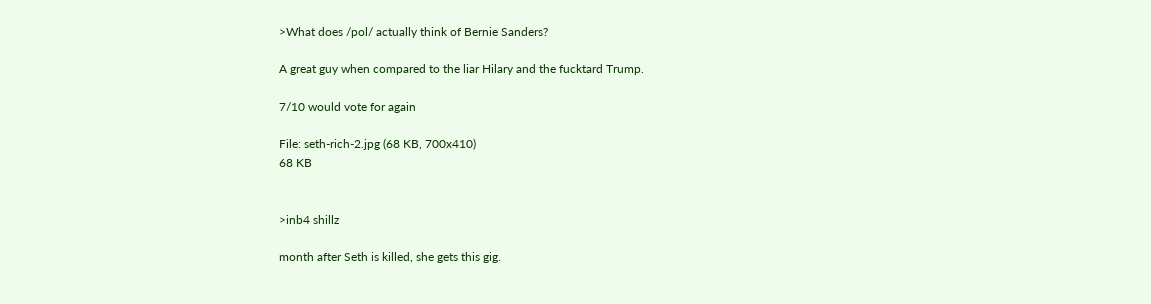>What does /pol/ actually think of Bernie Sanders?

A great guy when compared to the liar Hilary and the fucktard Trump.

7/10 would vote for again

File: seth-rich-2.jpg (68 KB, 700x410)
68 KB


>inb4 shillz

month after Seth is killed, she gets this gig.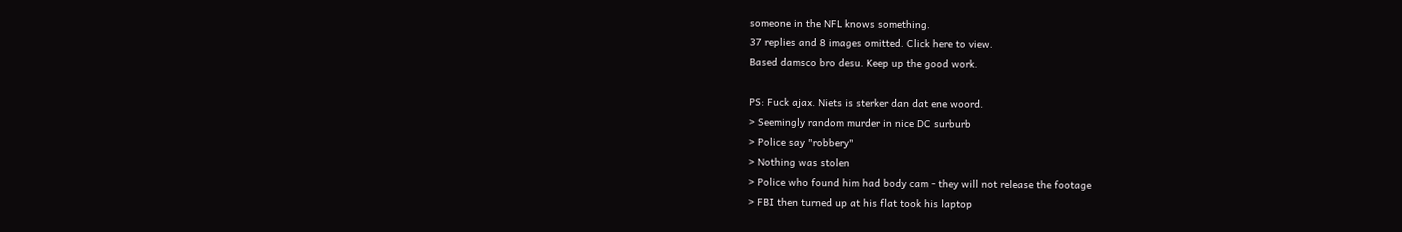someone in the NFL knows something.
37 replies and 8 images omitted. Click here to view.
Based damsco bro desu. Keep up the good work.

PS: Fuck ajax. Niets is sterker dan dat ene woord.
> Seemingly random murder in nice DC surburb
> Police say "robbery"
> Nothing was stolen
> Police who found him had body cam - they will not release the footage
> FBI then turned up at his flat took his laptop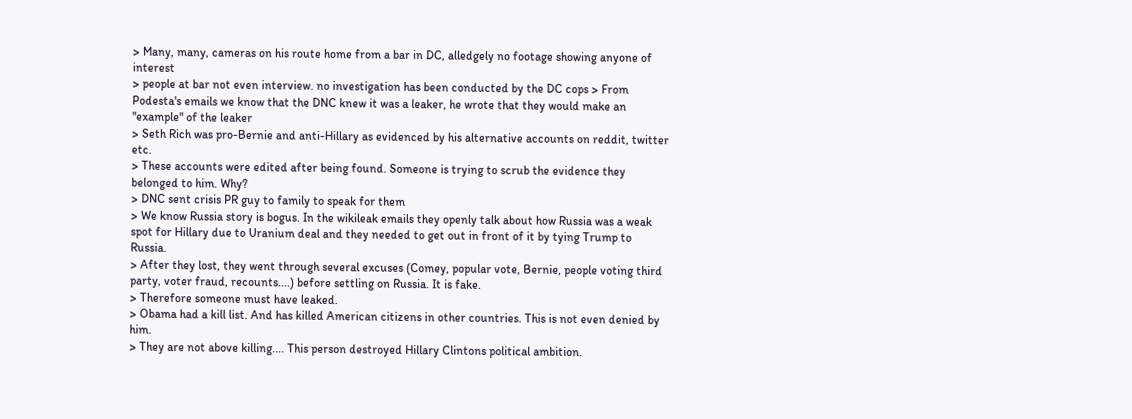> Many, many, cameras on his route home from a bar in DC, alledgely no footage showing anyone of interest
> people at bar not even interview. no investigation has been conducted by the DC cops > From Podesta's emails we know that the DNC knew it was a leaker, he wrote that they would make an "example" of the leaker
> Seth Rich was pro-Bernie and anti-Hillary as evidenced by his alternative accounts on reddit, twitter etc.
> These accounts were edited after being found. Someone is trying to scrub the evidence they belonged to him. Why?
> DNC sent crisis PR guy to family to speak for them
> We know Russia story is bogus. In the wikileak emails they openly talk about how Russia was a weak spot for Hillary due to Uranium deal and they needed to get out in front of it by tying Trump to Russia.
> After they lost, they went through several excuses (Comey, popular vote, Bernie, people voting third party, voter fraud, recounts....) before settling on Russia. It is fake.
> Therefore someone must have leaked.
> Obama had a kill list. And has killed American citizens in other countries. This is not even denied by him.
> They are not above killing.... This person destroyed Hillary Clintons political ambition.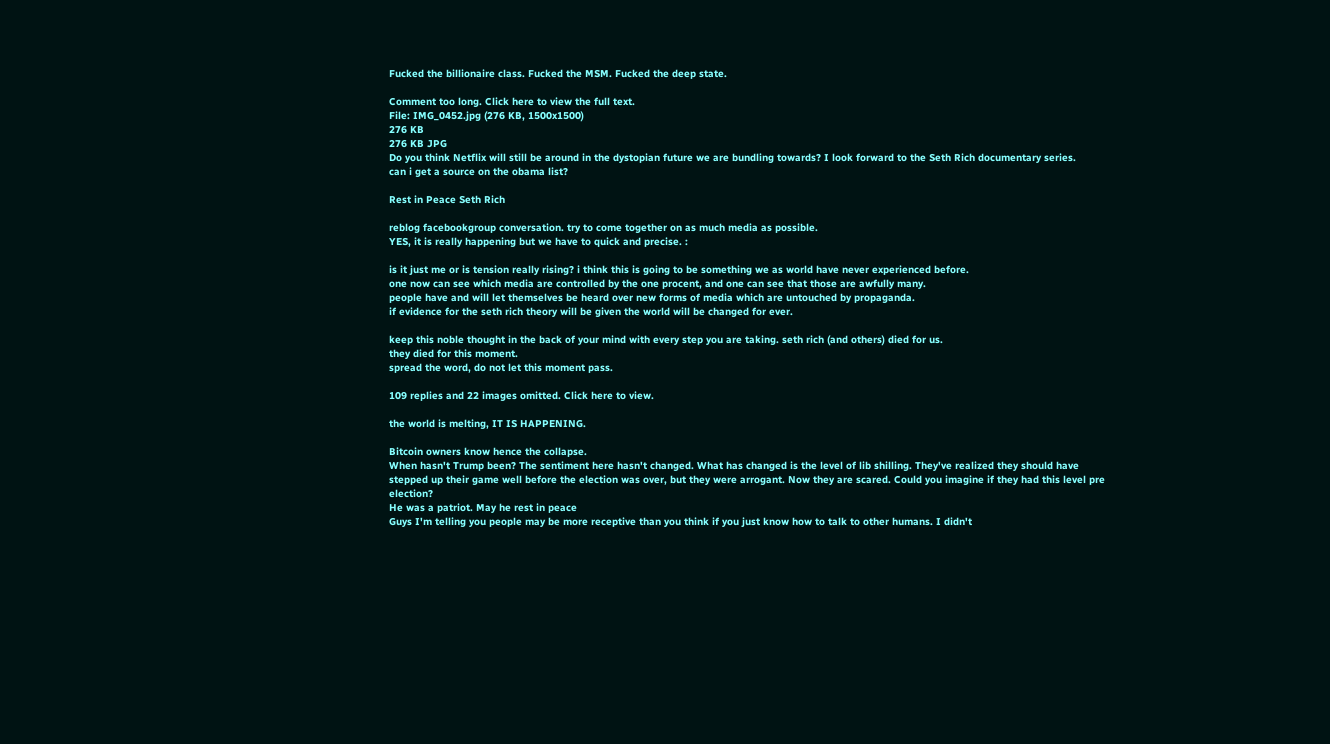Fucked the billionaire class. Fucked the MSM. Fucked the deep state.

Comment too long. Click here to view the full text.
File: IMG_0452.jpg (276 KB, 1500x1500)
276 KB
276 KB JPG
Do you think Netflix will still be around in the dystopian future we are bundling towards? I look forward to the Seth Rich documentary series.
can i get a source on the obama list?

Rest in Peace Seth Rich

reblog facebookgroup conversation. try to come together on as much media as possible.
YES, it is really happening but we have to quick and precise. :

is it just me or is tension really rising? i think this is going to be something we as world have never experienced before.
one now can see which media are controlled by the one procent, and one can see that those are awfully many.
people have and will let themselves be heard over new forms of media which are untouched by propaganda.
if evidence for the seth rich theory will be given the world will be changed for ever.

keep this noble thought in the back of your mind with every step you are taking. seth rich (and others) died for us.
they died for this moment.
spread the word, do not let this moment pass.

109 replies and 22 images omitted. Click here to view.

the world is melting, IT IS HAPPENING.

Bitcoin owners know hence the collapse.
When hasn't Trump been? The sentiment here hasn't changed. What has changed is the level of lib shilling. They've realized they should have stepped up their game well before the election was over, but they were arrogant. Now they are scared. Could you imagine if they had this level pre election?
He was a patriot. May he rest in peace
Guys I'm telling you people may be more receptive than you think if you just know how to talk to other humans. I didn't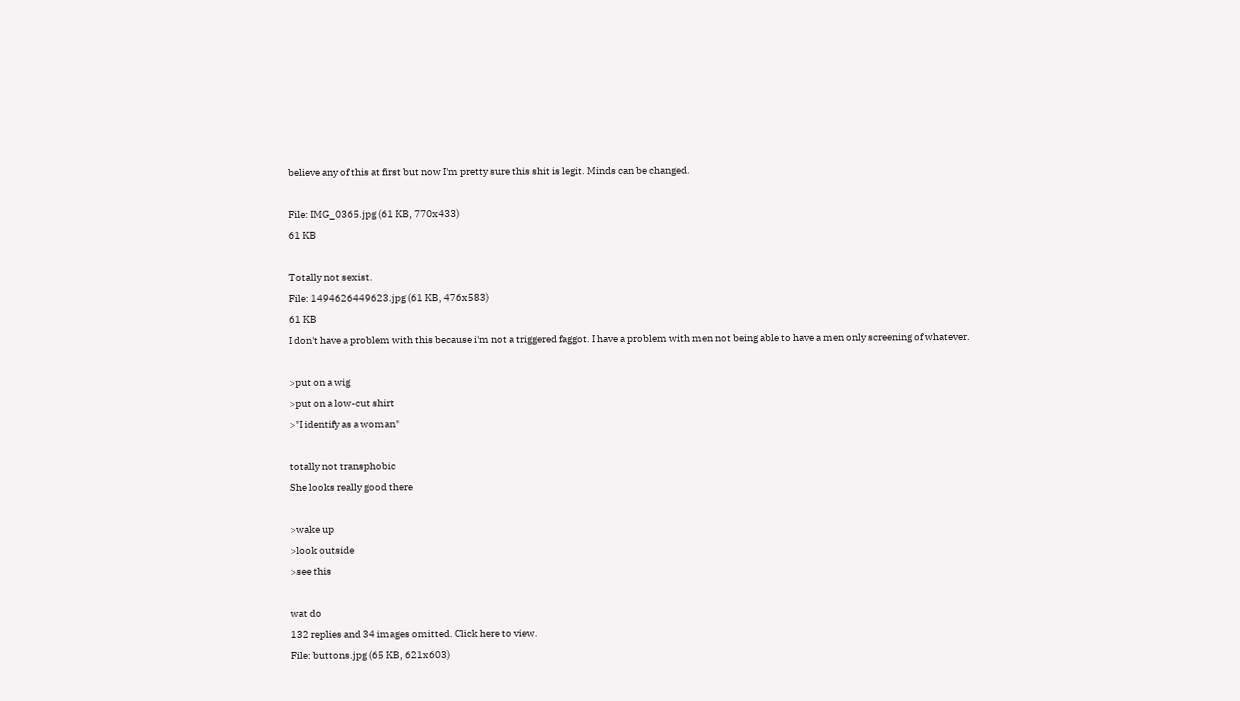believe any of this at first but now I'm pretty sure this shit is legit. Minds can be changed.

File: IMG_0365.jpg (61 KB, 770x433)
61 KB

Totally not sexist.
File: 1494626449623.jpg (61 KB, 476x583)
61 KB
I don't have a problem with this because i'm not a triggered faggot. I have a problem with men not being able to have a men only screening of whatever.

>put on a wig
>put on a low-cut shirt
>"I identify as a woman"

totally not transphobic
She looks really good there

>wake up
>look outside
>see this

wat do
132 replies and 34 images omitted. Click here to view.
File: buttons.jpg (65 KB, 621x603)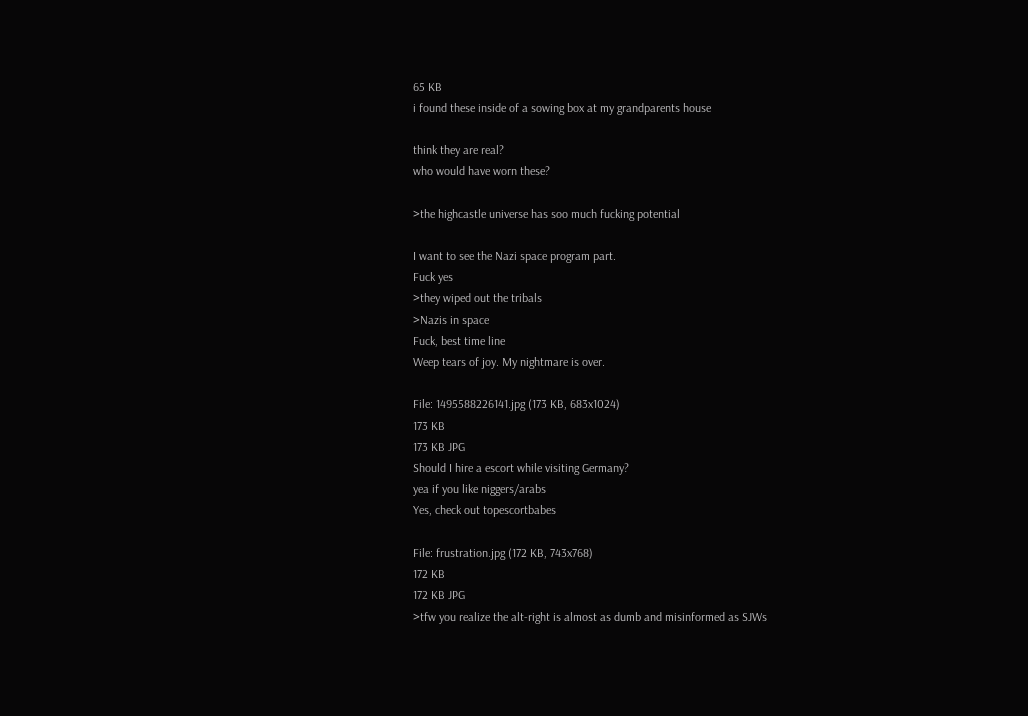65 KB
i found these inside of a sowing box at my grandparents house

think they are real?
who would have worn these?

>the highcastle universe has soo much fucking potential

I want to see the Nazi space program part.
Fuck yes
>they wiped out the tribals
>Nazis in space
Fuck, best time line
Weep tears of joy. My nightmare is over.

File: 1495588226141.jpg (173 KB, 683x1024)
173 KB
173 KB JPG
Should I hire a escort while visiting Germany?
yea if you like niggers/arabs
Yes, check out topescortbabes

File: frustration.jpg (172 KB, 743x768)
172 KB
172 KB JPG
>tfw you realize the alt-right is almost as dumb and misinformed as SJWs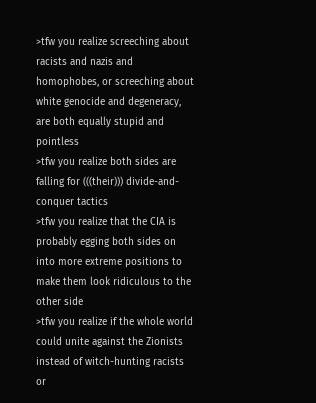>tfw you realize screeching about racists and nazis and homophobes, or screeching about white genocide and degeneracy, are both equally stupid and pointless
>tfw you realize both sides are falling for (((their))) divide-and-conquer tactics
>tfw you realize that the CIA is probably egging both sides on into more extreme positions to make them look ridiculous to the other side
>tfw you realize if the whole world could unite against the Zionists instead of witch-hunting racists or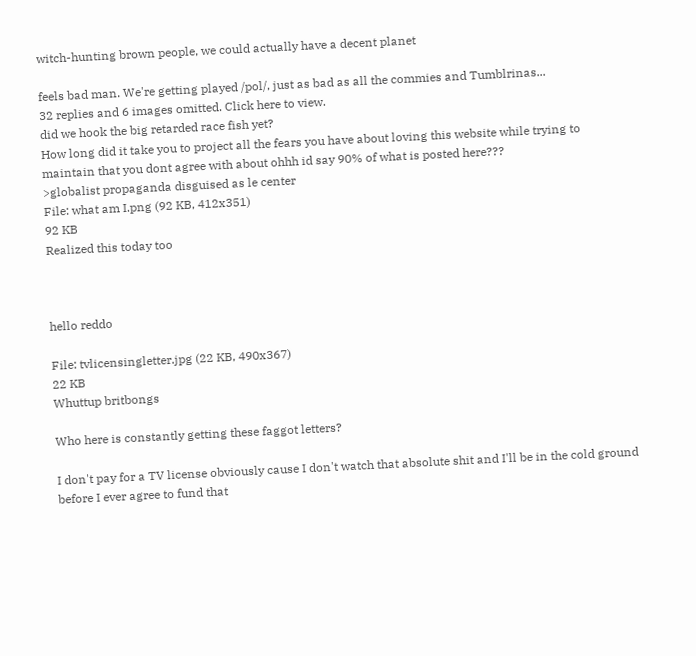witch-hunting brown people, we could actually have a decent planet

feels bad man. We're getting played /pol/, just as bad as all the commies and Tumblrinas...
32 replies and 6 images omitted. Click here to view.
did we hook the big retarded race fish yet?
How long did it take you to project all the fears you have about loving this website while trying to maintain that you dont agree with about ohhh id say 90% of what is posted here???
>globalist propaganda disguised as le center
File: what am I.png (92 KB, 412x351)
92 KB
Realized this today too



hello reddo

File: tvlicensingletter.jpg (22 KB, 490x367)
22 KB
Whuttup britbongs

Who here is constantly getting these faggot letters?

I don't pay for a TV license obviously cause I don't watch that absolute shit and I'll be in the cold ground before I ever agree to fund that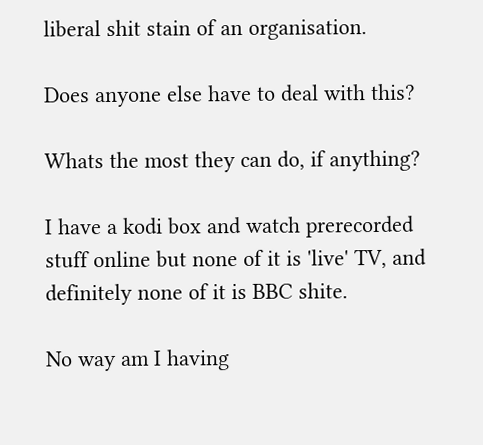liberal shit stain of an organisation.

Does anyone else have to deal with this?

Whats the most they can do, if anything?

I have a kodi box and watch prerecorded stuff online but none of it is 'live' TV, and definitely none of it is BBC shite.

No way am I having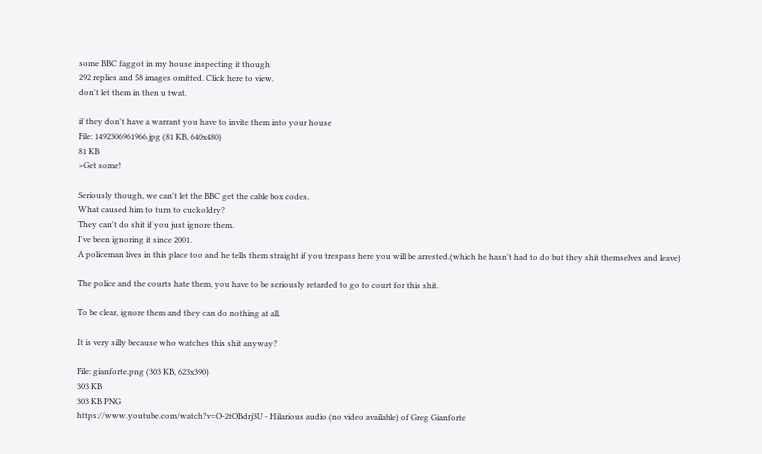some BBC faggot in my house inspecting it though
292 replies and 58 images omitted. Click here to view.
don't let them in then u twat.

if they don't have a warrant you have to invite them into your house
File: 1492306961966.jpg (81 KB, 640x480)
81 KB
>Get some!

Seriously though, we can't let the BBC get the cable box codes.
What caused him to turn to cuckoldry?
They can't do shit if you just ignore them.
I've been ignoring it since 2001.
A policeman lives in this place too and he tells them straight if you trespass here you will be arrested.(which he hasn't had to do but they shit themselves and leave)

The police and the courts hate them, you have to be seriously retarded to go to court for this shit.

To be clear, ignore them and they can do nothing at all.

It is very silly because who watches this shit anyway?

File: gianforte.png (303 KB, 623x390)
303 KB
303 KB PNG
https://www.youtube.com/watch?v=O-2tOBdrj3U - Hilarious audio (no video available) of Greg Gianforte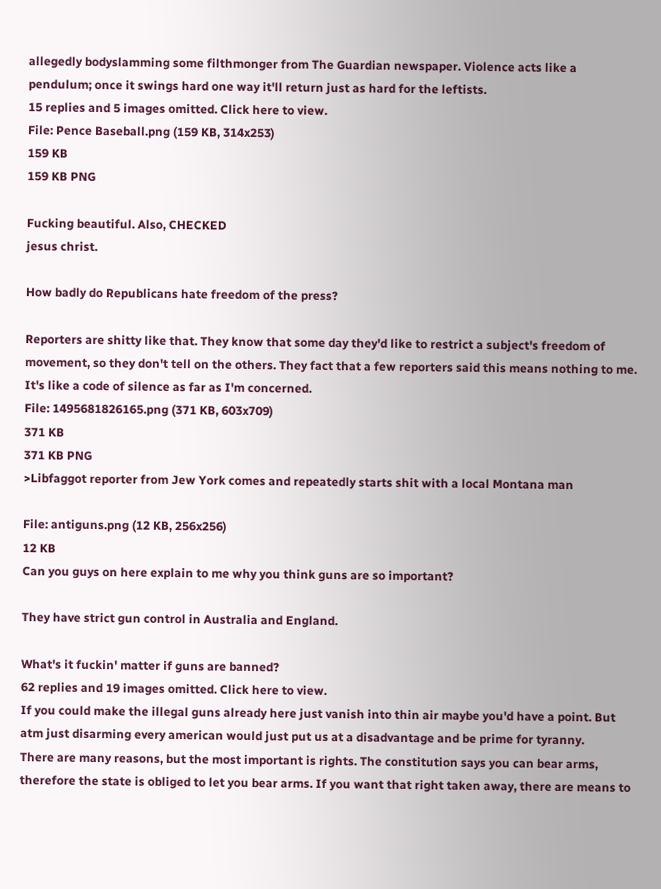allegedly bodyslamming some filthmonger from The Guardian newspaper. Violence acts like a pendulum; once it swings hard one way it'll return just as hard for the leftists.
15 replies and 5 images omitted. Click here to view.
File: Pence Baseball.png (159 KB, 314x253)
159 KB
159 KB PNG

Fucking beautiful. Also, CHECKED
jesus christ.

How badly do Republicans hate freedom of the press?

Reporters are shitty like that. They know that some day they'd like to restrict a subject's freedom of movement, so they don't tell on the others. They fact that a few reporters said this means nothing to me. It's like a code of silence as far as I'm concerned.
File: 1495681826165.png (371 KB, 603x709)
371 KB
371 KB PNG
>Libfaggot reporter from Jew York comes and repeatedly starts shit with a local Montana man

File: antiguns.png (12 KB, 256x256)
12 KB
Can you guys on here explain to me why you think guns are so important?

They have strict gun control in Australia and England.

What's it fuckin' matter if guns are banned?
62 replies and 19 images omitted. Click here to view.
If you could make the illegal guns already here just vanish into thin air maybe you'd have a point. But atm just disarming every american would just put us at a disadvantage and be prime for tyranny.
There are many reasons, but the most important is rights. The constitution says you can bear arms, therefore the state is obliged to let you bear arms. If you want that right taken away, there are means to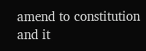amend to constitution and it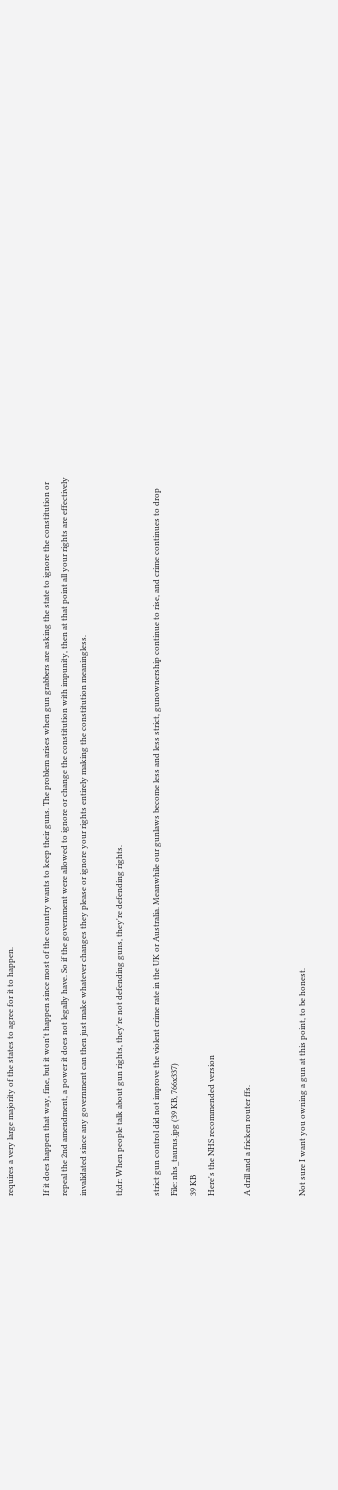requires a very large majority of the states to agree for it to happen.

If it does happen that way, fine, but it won't happen since most of the country wants to keep their guns. The problem arises when gun grabbers are asking the state to ignore the constitution or repeal the 2nd amendment, a power it does not legally have. So if the government were allowed to ignore or change the constitution with impunity, then at that point all your rights are effectively invalidated since any government can then just make whatever changes they please or ignore your rights entirely making the constitution meaningless.

tl;dr: When people talk about gun rights, they're not defending guns, they're defending rights.

strict gun control did not improve the violent crime rate in the UK or Australia. Meanwhile our gunlaws become less and less strict, gunownership continue to rise, and crime continues to drop
File: nhs_taurus.jpg (39 KB, 766x337)
39 KB
Here's the NHS recommended version

A drill and a fricken router ffs.


Not sure I want you owning a gun at this point, to be honest.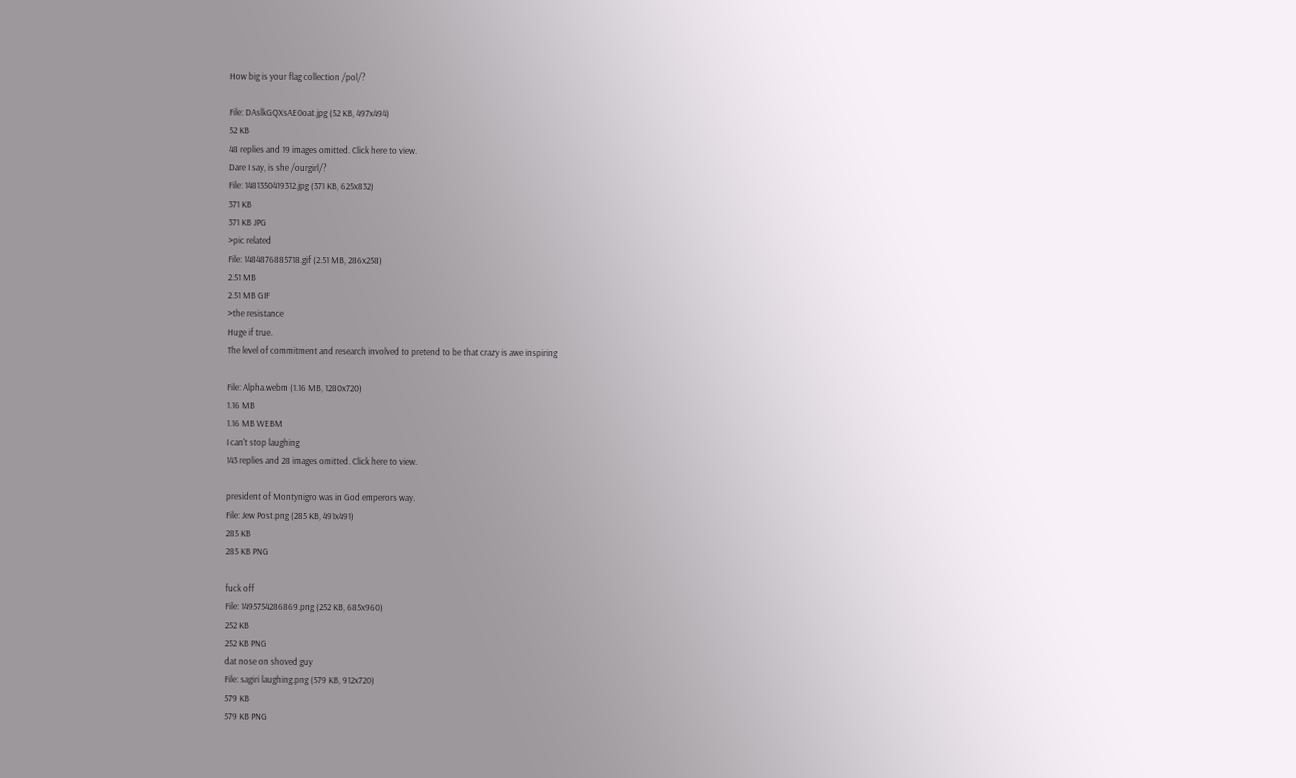How big is your flag collection /pol/?

File: DAslkGQXsAE0oat.jpg (52 KB, 497x494)
52 KB
48 replies and 19 images omitted. Click here to view.
Dare I say, is she /ourgirl/?
File: 1481350419312.jpg (371 KB, 625x832)
371 KB
371 KB JPG
>pic related
File: 1484876885718.gif (2.51 MB, 286x258)
2.51 MB
2.51 MB GIF
>the resistance
Huge if true.
The level of commitment and research involved to pretend to be that crazy is awe inspiring

File: Alpha.webm (1.16 MB, 1280x720)
1.16 MB
1.16 MB WEBM
I can't stop laughing
143 replies and 28 images omitted. Click here to view.

president of Montynigro was in God emperors way.
File: Jew Post.png (285 KB, 491x491)
285 KB
285 KB PNG

fuck off
File: 1495754286869.png (252 KB, 685x960)
252 KB
252 KB PNG
dat nose on shoved guy
File: sagiri laughing.png (579 KB, 912x720)
579 KB
579 KB PNG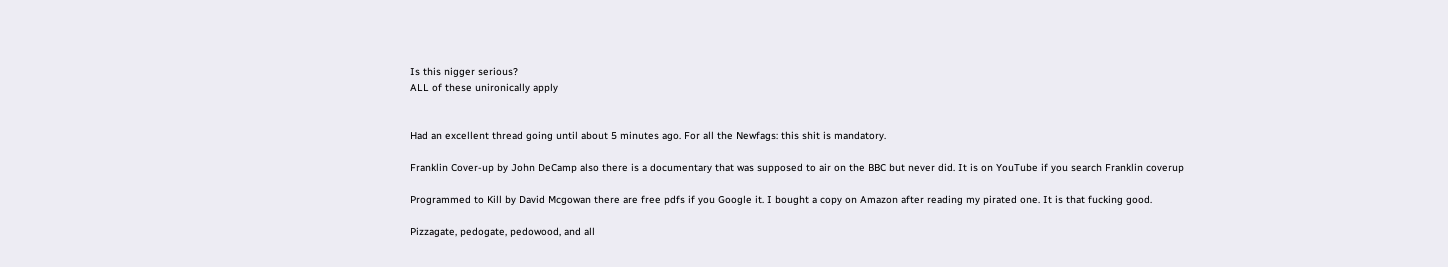Is this nigger serious?
ALL of these unironically apply


Had an excellent thread going until about 5 minutes ago. For all the Newfags: this shit is mandatory.

Franklin Cover-up by John DeCamp also there is a documentary that was supposed to air on the BBC but never did. It is on YouTube if you search Franklin coverup

Programmed to Kill by David Mcgowan there are free pdfs if you Google it. I bought a copy on Amazon after reading my pirated one. It is that fucking good.

Pizzagate, pedogate, pedowood, and all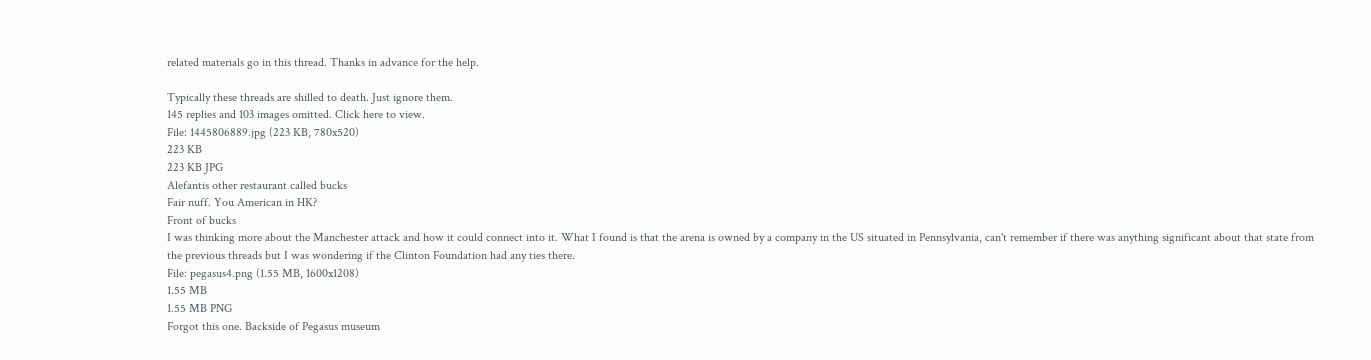related materials go in this thread. Thanks in advance for the help.

Typically these threads are shilled to death. Just ignore them.
145 replies and 103 images omitted. Click here to view.
File: 1445806889.jpg (223 KB, 780x520)
223 KB
223 KB JPG
Alefantis other restaurant called bucks
Fair nuff. You American in HK?
Front of bucks
I was thinking more about the Manchester attack and how it could connect into it. What I found is that the arena is owned by a company in the US situated in Pennsylvania, can't remember if there was anything significant about that state from the previous threads but I was wondering if the Clinton Foundation had any ties there.
File: pegasus4.png (1.55 MB, 1600x1208)
1.55 MB
1.55 MB PNG
Forgot this one. Backside of Pegasus museum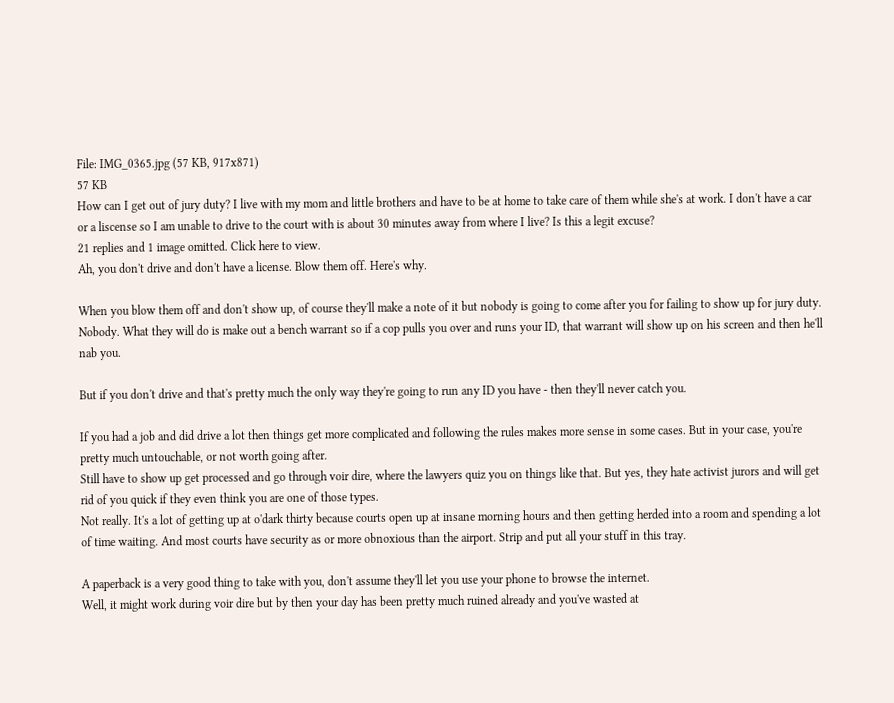File: IMG_0365.jpg (57 KB, 917x871)
57 KB
How can I get out of jury duty? I live with my mom and little brothers and have to be at home to take care of them while she's at work. I don't have a car or a liscense so I am unable to drive to the court with is about 30 minutes away from where I live? Is this a legit excuse?
21 replies and 1 image omitted. Click here to view.
Ah, you don't drive and don't have a license. Blow them off. Here's why.

When you blow them off and don't show up, of course they'll make a note of it but nobody is going to come after you for failing to show up for jury duty. Nobody. What they will do is make out a bench warrant so if a cop pulls you over and runs your ID, that warrant will show up on his screen and then he'll nab you.

But if you don't drive and that's pretty much the only way they're going to run any ID you have - then they'll never catch you.

If you had a job and did drive a lot then things get more complicated and following the rules makes more sense in some cases. But in your case, you're pretty much untouchable, or not worth going after.
Still have to show up get processed and go through voir dire, where the lawyers quiz you on things like that. But yes, they hate activist jurors and will get rid of you quick if they even think you are one of those types.
Not really. It's a lot of getting up at o'dark thirty because courts open up at insane morning hours and then getting herded into a room and spending a lot of time waiting. And most courts have security as or more obnoxious than the airport. Strip and put all your stuff in this tray.

A paperback is a very good thing to take with you, don't assume they'll let you use your phone to browse the internet.
Well, it might work during voir dire but by then your day has been pretty much ruined already and you've wasted at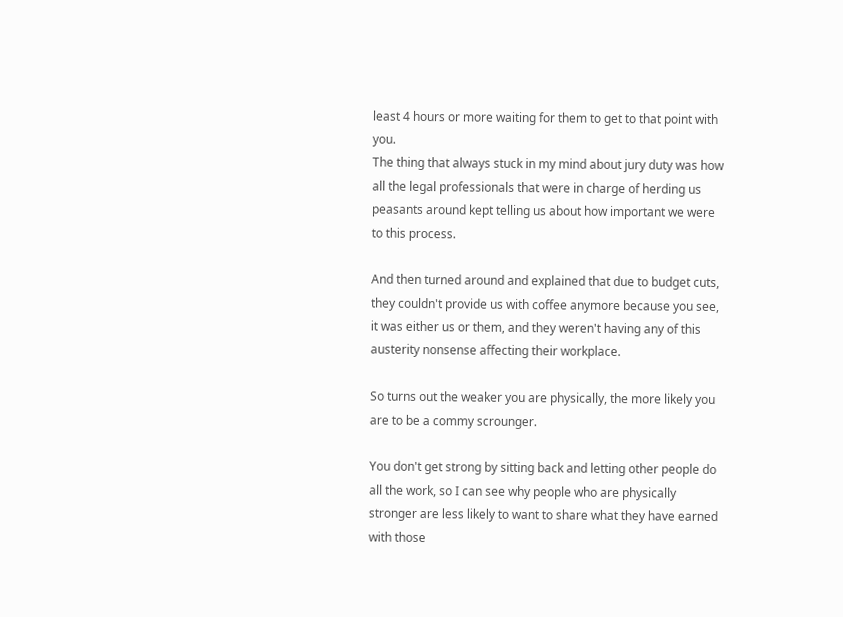least 4 hours or more waiting for them to get to that point with you.
The thing that always stuck in my mind about jury duty was how all the legal professionals that were in charge of herding us peasants around kept telling us about how important we were to this process.

And then turned around and explained that due to budget cuts, they couldn't provide us with coffee anymore because you see, it was either us or them, and they weren't having any of this austerity nonsense affecting their workplace.

So turns out the weaker you are physically, the more likely you are to be a commy scrounger.

You don't get strong by sitting back and letting other people do all the work, so I can see why people who are physically stronger are less likely to want to share what they have earned with those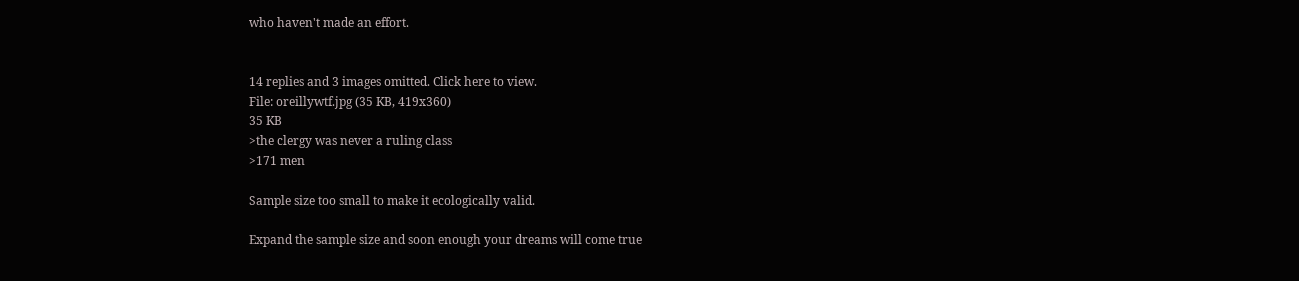who haven't made an effort.


14 replies and 3 images omitted. Click here to view.
File: oreillywtf.jpg (35 KB, 419x360)
35 KB
>the clergy was never a ruling class
>171 men

Sample size too small to make it ecologically valid.

Expand the sample size and soon enough your dreams will come true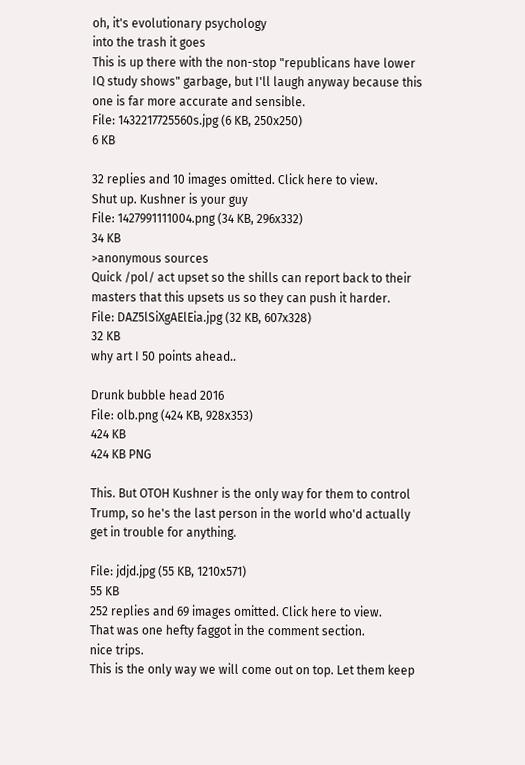oh, it's evolutionary psychology
into the trash it goes
This is up there with the non-stop "republicans have lower IQ study shows" garbage, but I'll laugh anyway because this one is far more accurate and sensible.
File: 1432217725560s.jpg (6 KB, 250x250)
6 KB

32 replies and 10 images omitted. Click here to view.
Shut up. Kushner is your guy
File: 1427991111004.png (34 KB, 296x332)
34 KB
>anonymous sources
Quick /pol/ act upset so the shills can report back to their masters that this upsets us so they can push it harder.
File: DAZ5lSiXgAElEia.jpg (32 KB, 607x328)
32 KB
why art I 50 points ahead..

Drunk bubble head 2016
File: olb.png (424 KB, 928x353)
424 KB
424 KB PNG

This. But OTOH Kushner is the only way for them to control Trump, so he's the last person in the world who'd actually get in trouble for anything.

File: jdjd.jpg (55 KB, 1210x571)
55 KB
252 replies and 69 images omitted. Click here to view.
That was one hefty faggot in the comment section.
nice trips.
This is the only way we will come out on top. Let them keep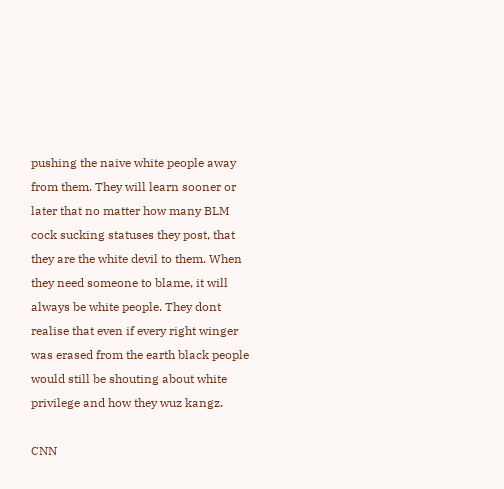pushing the naive white people away from them. They will learn sooner or later that no matter how many BLM cock sucking statuses they post, that they are the white devil to them. When they need someone to blame, it will always be white people. They dont realise that even if every right winger was erased from the earth black people would still be shouting about white privilege and how they wuz kangz.

CNN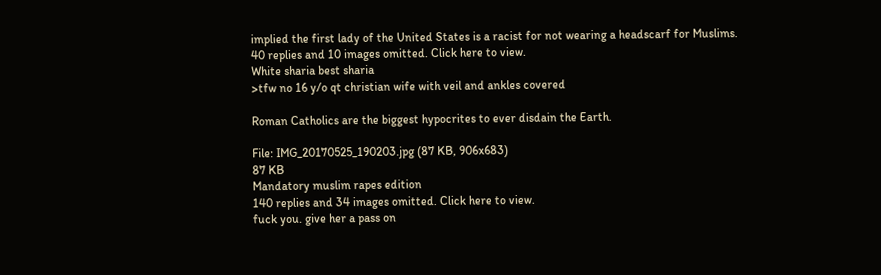implied the first lady of the United States is a racist for not wearing a headscarf for Muslims.
40 replies and 10 images omitted. Click here to view.
White sharia best sharia
>tfw no 16 y/o qt christian wife with veil and ankles covered

Roman Catholics are the biggest hypocrites to ever disdain the Earth.

File: IMG_20170525_190203.jpg (87 KB, 906x683)
87 KB
Mandatory muslim rapes edition
140 replies and 34 images omitted. Click here to view.
fuck you. give her a pass on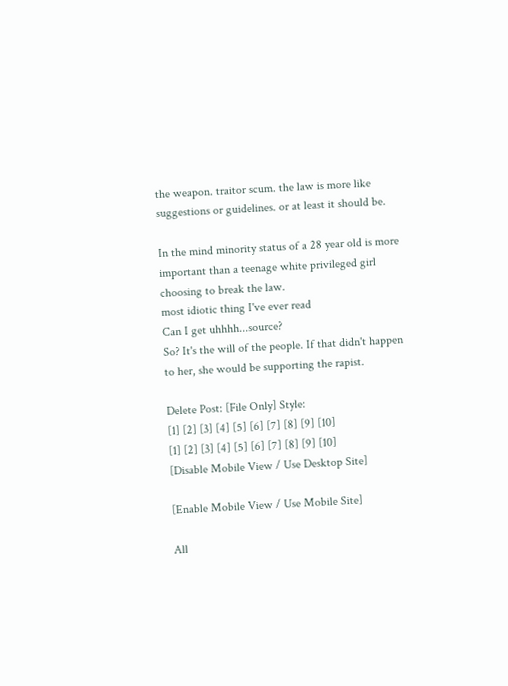the weapon. traitor scum. the law is more like suggestions or guidelines. or at least it should be.

In the mind minority status of a 28 year old is more important than a teenage white privileged girl choosing to break the law.
most idiotic thing I've ever read
Can I get uhhhh...source?
So? It's the will of the people. If that didn't happen to her, she would be supporting the rapist.

Delete Post: [File Only] Style:
[1] [2] [3] [4] [5] [6] [7] [8] [9] [10]
[1] [2] [3] [4] [5] [6] [7] [8] [9] [10]
[Disable Mobile View / Use Desktop Site]

[Enable Mobile View / Use Mobile Site]

All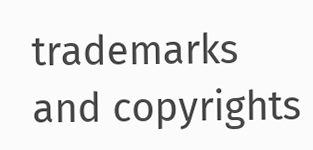trademarks and copyrights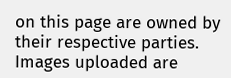on this page are owned by their respective parties. Images uploaded are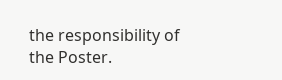the responsibility of the Poster.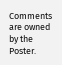Comments are owned by the Poster.